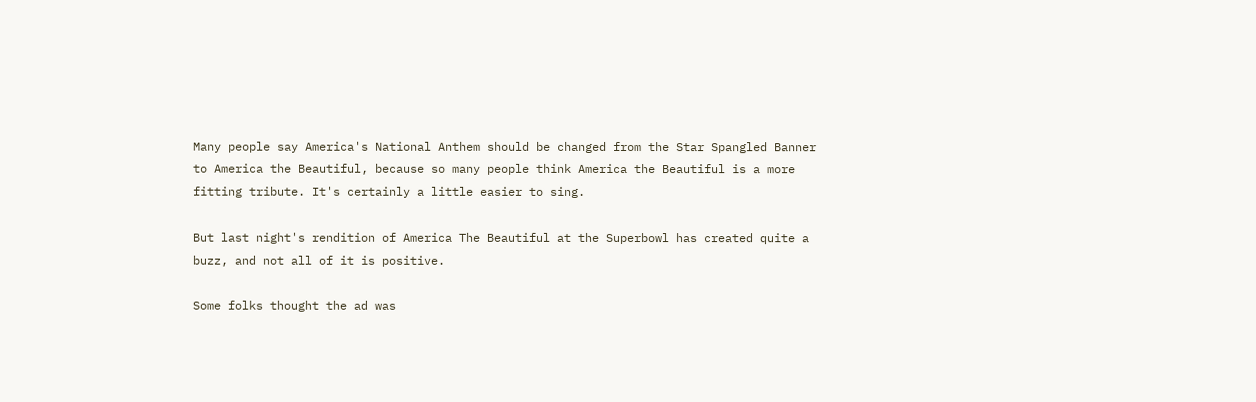Many people say America's National Anthem should be changed from the Star Spangled Banner to America the Beautiful, because so many people think America the Beautiful is a more fitting tribute. It's certainly a little easier to sing.

But last night's rendition of America The Beautiful at the Superbowl has created quite a buzz, and not all of it is positive.

Some folks thought the ad was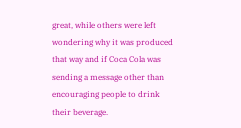great, while others were left wondering why it was produced that way and if Coca Cola was sending a message other than encouraging people to drink their beverage.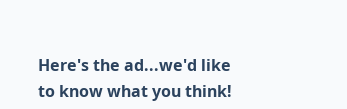Here's the ad...we'd like to know what you think!